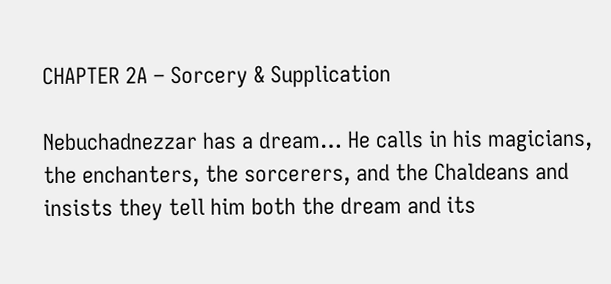CHAPTER 2A – Sorcery & Supplication

Nebuchadnezzar has a dream… He calls in his magicians, the enchanters, the sorcerers, and the Chaldeans and insists they tell him both the dream and its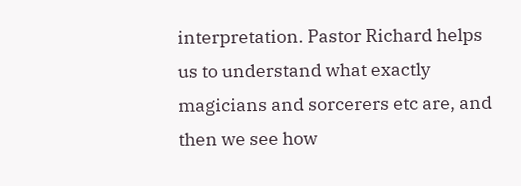interpretation. Pastor Richard helps us to understand what exactly magicians and sorcerers etc are, and then we see how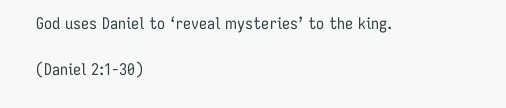God uses Daniel to ‘reveal mysteries’ to the king.

(Daniel 2:1-30)